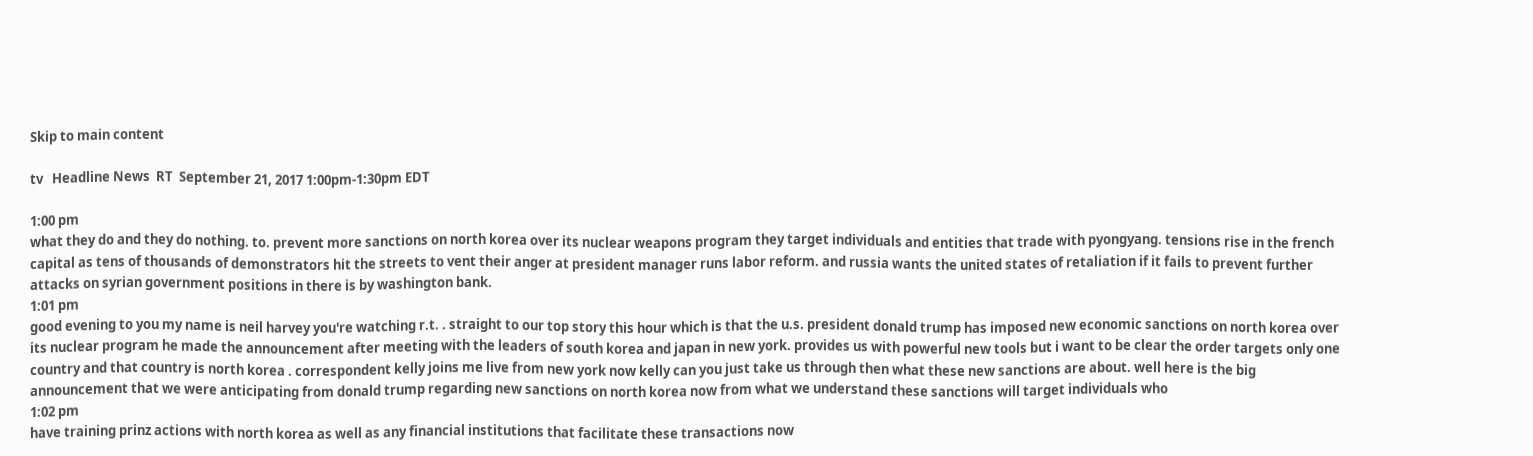Skip to main content

tv   Headline News  RT  September 21, 2017 1:00pm-1:30pm EDT

1:00 pm
what they do and they do nothing. to. prevent more sanctions on north korea over its nuclear weapons program they target individuals and entities that trade with pyongyang. tensions rise in the french capital as tens of thousands of demonstrators hit the streets to vent their anger at president manager runs labor reform. and russia wants the united states of retaliation if it fails to prevent further attacks on syrian government positions in there is by washington bank.
1:01 pm
good evening to you my name is neil harvey you're watching r.t. . straight to our top story this hour which is that the u.s. president donald trump has imposed new economic sanctions on north korea over its nuclear program he made the announcement after meeting with the leaders of south korea and japan in new york. provides us with powerful new tools but i want to be clear the order targets only one country and that country is north korea . correspondent kelly joins me live from new york now kelly can you just take us through then what these new sanctions are about. well here is the big announcement that we were anticipating from donald trump regarding new sanctions on north korea now from what we understand these sanctions will target individuals who
1:02 pm
have training prinz actions with north korea as well as any financial institutions that facilitate these transactions now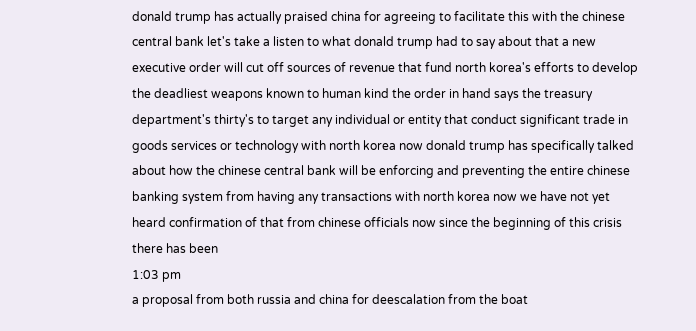donald trump has actually praised china for agreeing to facilitate this with the chinese central bank let's take a listen to what donald trump had to say about that a new executive order will cut off sources of revenue that fund north korea's efforts to develop the deadliest weapons known to human kind the order in hand says the treasury department's thirty's to target any individual or entity that conduct significant trade in goods services or technology with north korea now donald trump has specifically talked about how the chinese central bank will be enforcing and preventing the entire chinese banking system from having any transactions with north korea now we have not yet heard confirmation of that from chinese officials now since the beginning of this crisis there has been
1:03 pm
a proposal from both russia and china for deescalation from the boat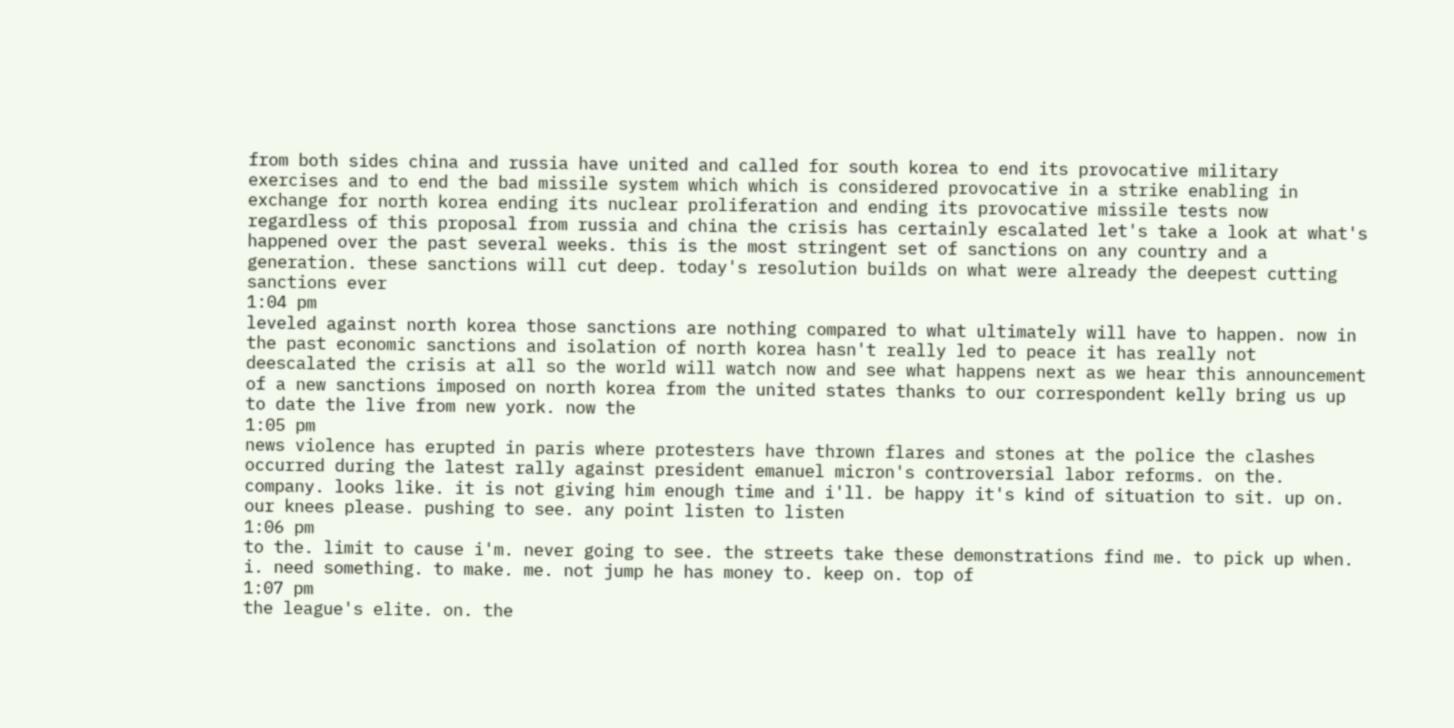from both sides china and russia have united and called for south korea to end its provocative military exercises and to end the bad missile system which which is considered provocative in a strike enabling in exchange for north korea ending its nuclear proliferation and ending its provocative missile tests now regardless of this proposal from russia and china the crisis has certainly escalated let's take a look at what's happened over the past several weeks. this is the most stringent set of sanctions on any country and a generation. these sanctions will cut deep. today's resolution builds on what were already the deepest cutting sanctions ever
1:04 pm
leveled against north korea those sanctions are nothing compared to what ultimately will have to happen. now in the past economic sanctions and isolation of north korea hasn't really led to peace it has really not deescalated the crisis at all so the world will watch now and see what happens next as we hear this announcement of a new sanctions imposed on north korea from the united states thanks to our correspondent kelly bring us up to date the live from new york. now the
1:05 pm
news violence has erupted in paris where protesters have thrown flares and stones at the police the clashes occurred during the latest rally against president emanuel micron's controversial labor reforms. on the. company. looks like. it is not giving him enough time and i'll. be happy it's kind of situation to sit. up on. our knees please. pushing to see. any point listen to listen
1:06 pm
to the. limit to cause i'm. never going to see. the streets take these demonstrations find me. to pick up when. i. need something. to make. me. not jump he has money to. keep on. top of
1:07 pm
the league's elite. on. the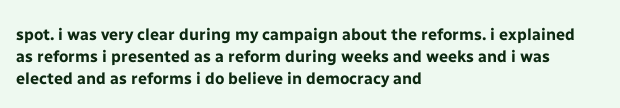spot. i was very clear during my campaign about the reforms. i explained as reforms i presented as a reform during weeks and weeks and i was elected and as reforms i do believe in democracy and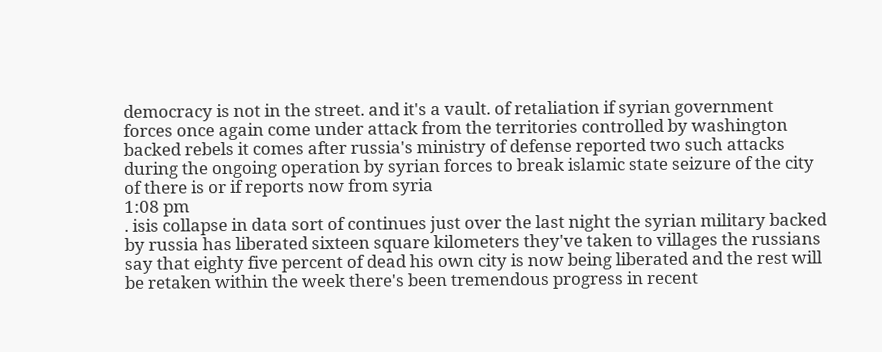democracy is not in the street. and it's a vault. of retaliation if syrian government forces once again come under attack from the territories controlled by washington backed rebels it comes after russia's ministry of defense reported two such attacks during the ongoing operation by syrian forces to break islamic state seizure of the city of there is or if reports now from syria
1:08 pm
. isis collapse in data sort of continues just over the last night the syrian military backed by russia has liberated sixteen square kilometers they've taken to villages the russians say that eighty five percent of dead his own city is now being liberated and the rest will be retaken within the week there's been tremendous progress in recent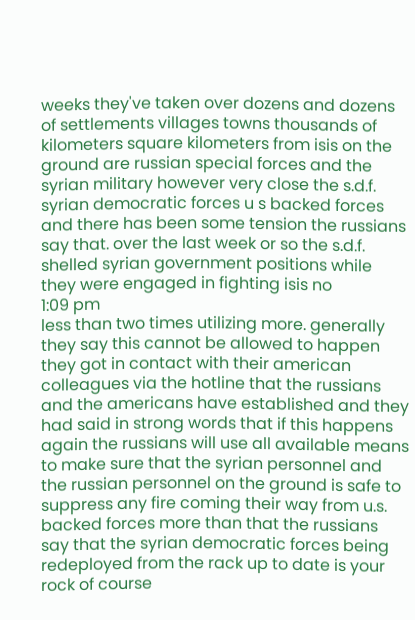weeks they've taken over dozens and dozens of settlements villages towns thousands of kilometers square kilometers from isis on the ground are russian special forces and the syrian military however very close the s.d.f. syrian democratic forces u s backed forces and there has been some tension the russians say that. over the last week or so the s.d.f. shelled syrian government positions while they were engaged in fighting isis no
1:09 pm
less than two times utilizing more. generally they say this cannot be allowed to happen they got in contact with their american colleagues via the hotline that the russians and the americans have established and they had said in strong words that if this happens again the russians will use all available means to make sure that the syrian personnel and the russian personnel on the ground is safe to suppress any fire coming their way from u.s. backed forces more than that the russians say that the syrian democratic forces being redeployed from the rack up to date is your rock of course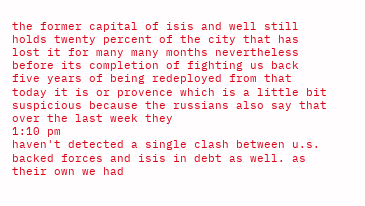the former capital of isis and well still holds twenty percent of the city that has lost it for many many months nevertheless before its completion of fighting us back five years of being redeployed from that today it is or provence which is a little bit suspicious because the russians also say that over the last week they
1:10 pm
haven't detected a single clash between u.s. backed forces and isis in debt as well. as their own we had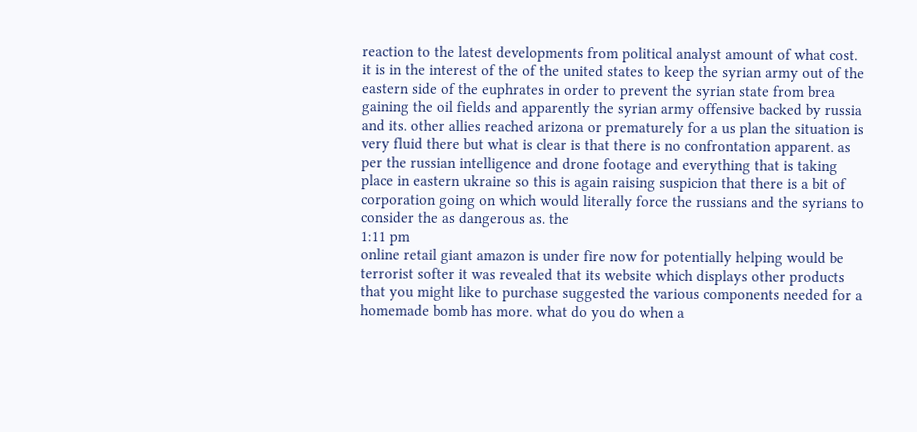reaction to the latest developments from political analyst amount of what cost. it is in the interest of the of the united states to keep the syrian army out of the eastern side of the euphrates in order to prevent the syrian state from brea gaining the oil fields and apparently the syrian army offensive backed by russia and its. other allies reached arizona or prematurely for a us plan the situation is very fluid there but what is clear is that there is no confrontation apparent. as per the russian intelligence and drone footage and everything that is taking place in eastern ukraine so this is again raising suspicion that there is a bit of corporation going on which would literally force the russians and the syrians to consider the as dangerous as. the
1:11 pm
online retail giant amazon is under fire now for potentially helping would be terrorist softer it was revealed that its website which displays other products that you might like to purchase suggested the various components needed for a homemade bomb has more. what do you do when a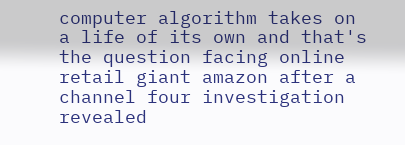computer algorithm takes on a life of its own and that's the question facing online retail giant amazon after a channel four investigation revealed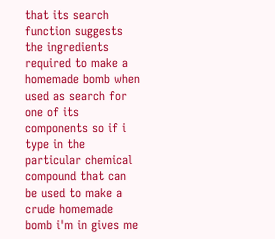that its search function suggests the ingredients required to make a homemade bomb when used as search for one of its components so if i type in the particular chemical compound that can be used to make a crude homemade bomb i'm in gives me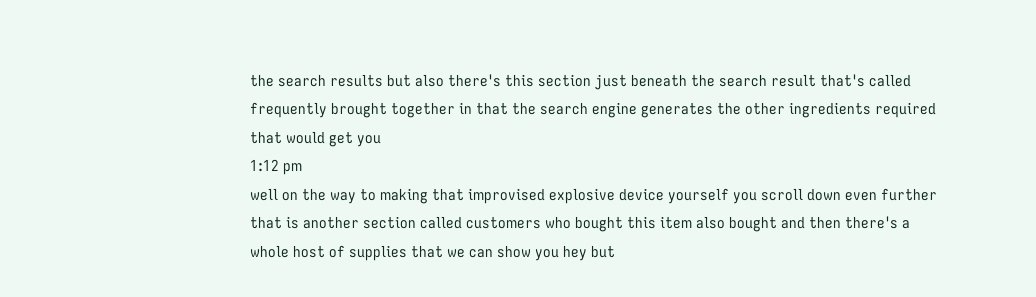the search results but also there's this section just beneath the search result that's called frequently brought together in that the search engine generates the other ingredients required that would get you
1:12 pm
well on the way to making that improvised explosive device yourself you scroll down even further that is another section called customers who bought this item also bought and then there's a whole host of supplies that we can show you hey but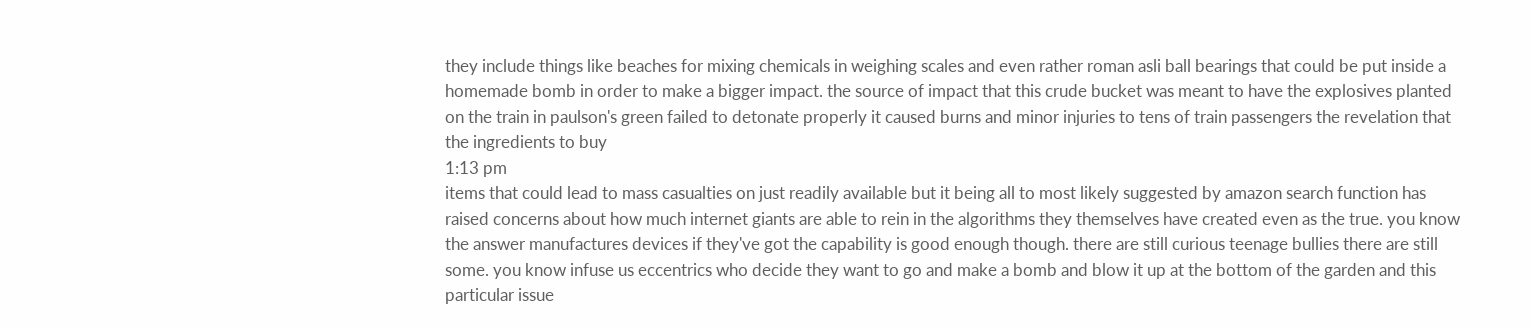they include things like beaches for mixing chemicals in weighing scales and even rather roman asli ball bearings that could be put inside a homemade bomb in order to make a bigger impact. the source of impact that this crude bucket was meant to have the explosives planted on the train in paulson's green failed to detonate properly it caused burns and minor injuries to tens of train passengers the revelation that the ingredients to buy
1:13 pm
items that could lead to mass casualties on just readily available but it being all to most likely suggested by amazon search function has raised concerns about how much internet giants are able to rein in the algorithms they themselves have created even as the true. you know the answer manufactures devices if they've got the capability is good enough though. there are still curious teenage bullies there are still some. you know infuse us eccentrics who decide they want to go and make a bomb and blow it up at the bottom of the garden and this particular issue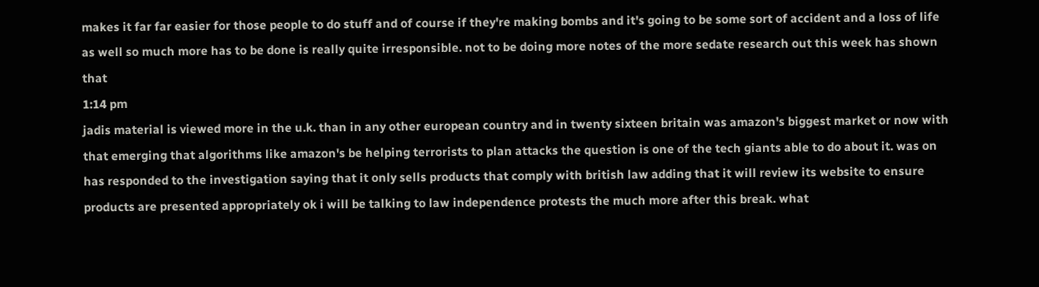makes it far far easier for those people to do stuff and of course if they're making bombs and it's going to be some sort of accident and a loss of life as well so much more has to be done is really quite irresponsible. not to be doing more notes of the more sedate research out this week has shown that
1:14 pm
jadis material is viewed more in the u.k. than in any other european country and in twenty sixteen britain was amazon's biggest market or now with that emerging that algorithms like amazon's be helping terrorists to plan attacks the question is one of the tech giants able to do about it. was on has responded to the investigation saying that it only sells products that comply with british law adding that it will review its website to ensure products are presented appropriately ok i will be talking to law independence protests the much more after this break. what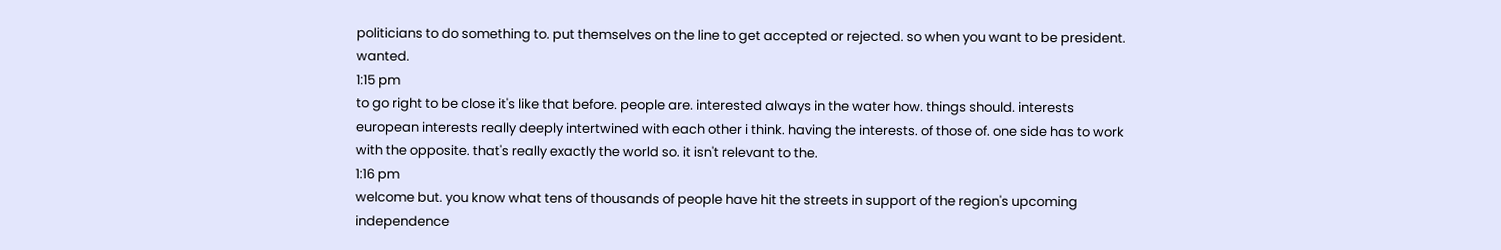politicians to do something to. put themselves on the line to get accepted or rejected. so when you want to be president. wanted.
1:15 pm
to go right to be close it's like that before. people are. interested always in the water how. things should. interests european interests really deeply intertwined with each other i think. having the interests. of those of. one side has to work with the opposite. that's really exactly the world so. it isn't relevant to the.
1:16 pm
welcome but. you know what tens of thousands of people have hit the streets in support of the region's upcoming independence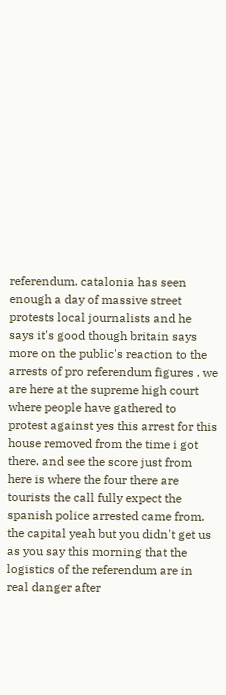referendum. catalonia has seen enough a day of massive street protests local journalists and he says it's good though britain says more on the public's reaction to the arrests of pro referendum figures . we are here at the supreme high court where people have gathered to protest against yes this arrest for this house removed from the time i got there. and see the score just from here is where the four there are tourists the call fully expect the spanish police arrested came from. the capital yeah but you didn't get us as you say this morning that the logistics of the referendum are in real danger after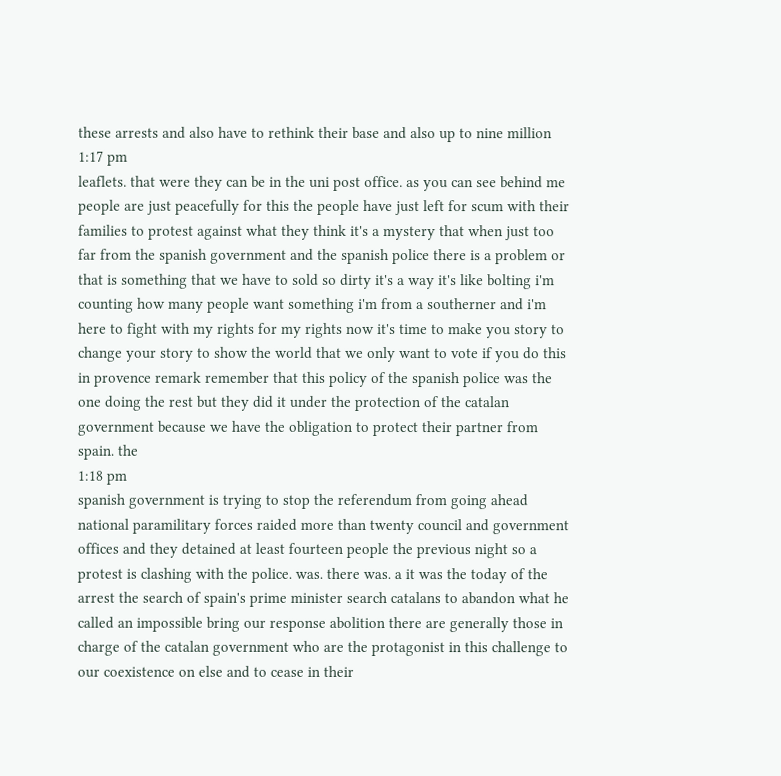these arrests and also have to rethink their base and also up to nine million
1:17 pm
leaflets. that were they can be in the uni post office. as you can see behind me people are just peacefully for this the people have just left for scum with their families to protest against what they think it's a mystery that when just too far from the spanish government and the spanish police there is a problem or that is something that we have to sold so dirty it's a way it's like bolting i'm counting how many people want something i'm from a southerner and i'm here to fight with my rights for my rights now it's time to make you story to change your story to show the world that we only want to vote if you do this in provence remark remember that this policy of the spanish police was the one doing the rest but they did it under the protection of the catalan government because we have the obligation to protect their partner from spain. the
1:18 pm
spanish government is trying to stop the referendum from going ahead national paramilitary forces raided more than twenty council and government offices and they detained at least fourteen people the previous night so a protest is clashing with the police. was. there was. a it was the today of the arrest the search of spain's prime minister search catalans to abandon what he called an impossible bring our response abolition there are generally those in charge of the catalan government who are the protagonist in this challenge to our coexistence on else and to cease in their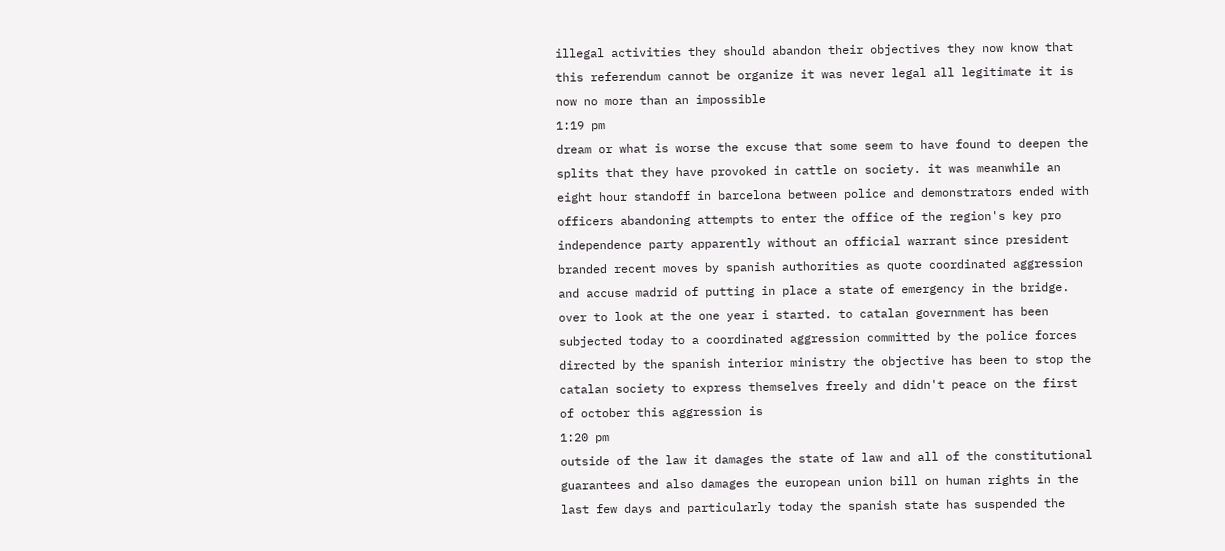illegal activities they should abandon their objectives they now know that this referendum cannot be organize it was never legal all legitimate it is now no more than an impossible
1:19 pm
dream or what is worse the excuse that some seem to have found to deepen the splits that they have provoked in cattle on society. it was meanwhile an eight hour standoff in barcelona between police and demonstrators ended with officers abandoning attempts to enter the office of the region's key pro independence party apparently without an official warrant since president branded recent moves by spanish authorities as quote coordinated aggression and accuse madrid of putting in place a state of emergency in the bridge. over to look at the one year i started. to catalan government has been subjected today to a coordinated aggression committed by the police forces directed by the spanish interior ministry the objective has been to stop the catalan society to express themselves freely and didn't peace on the first of october this aggression is
1:20 pm
outside of the law it damages the state of law and all of the constitutional guarantees and also damages the european union bill on human rights in the last few days and particularly today the spanish state has suspended the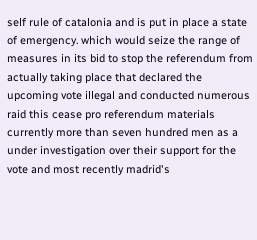self rule of catalonia and is put in place a state of emergency. which would seize the range of measures in its bid to stop the referendum from actually taking place that declared the upcoming vote illegal and conducted numerous raid this cease pro referendum materials currently more than seven hundred men as a under investigation over their support for the vote and most recently madrid's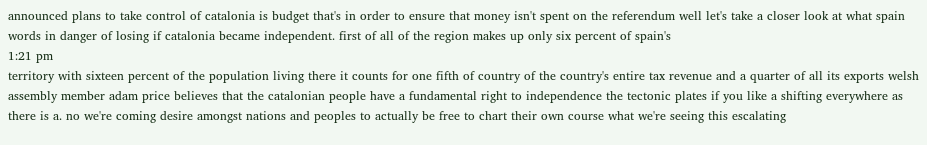announced plans to take control of catalonia is budget that's in order to ensure that money isn't spent on the referendum well let's take a closer look at what spain words in danger of losing if catalonia became independent. first of all of the region makes up only six percent of spain's
1:21 pm
territory with sixteen percent of the population living there it counts for one fifth of country of the country's entire tax revenue and a quarter of all its exports welsh assembly member adam price believes that the catalonian people have a fundamental right to independence the tectonic plates if you like a shifting everywhere as there is a. no we're coming desire amongst nations and peoples to actually be free to chart their own course what we're seeing this escalating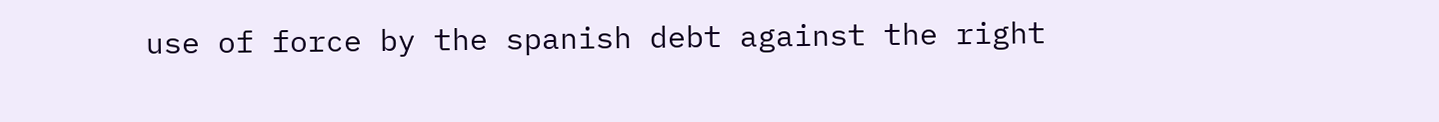use of force by the spanish debt against the right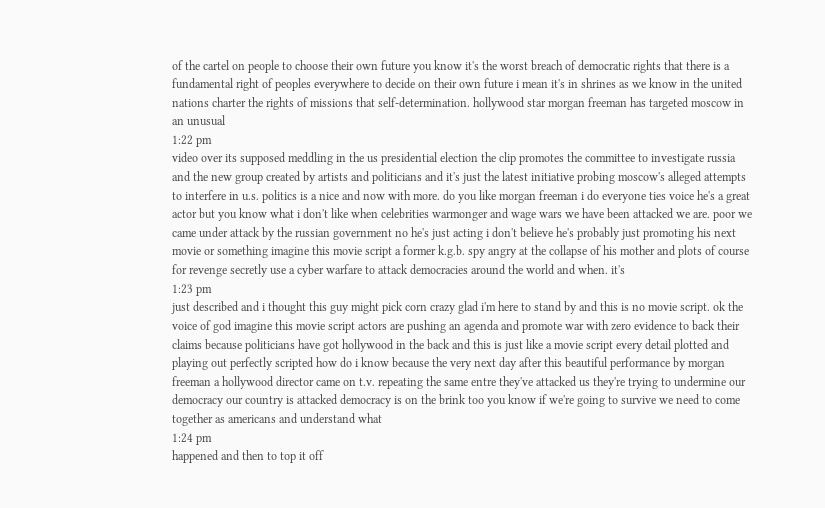of the cartel on people to choose their own future you know it's the worst breach of democratic rights that there is a fundamental right of peoples everywhere to decide on their own future i mean it's in shrines as we know in the united nations charter the rights of missions that self-determination. hollywood star morgan freeman has targeted moscow in an unusual
1:22 pm
video over its supposed meddling in the us presidential election the clip promotes the committee to investigate russia and the new group created by artists and politicians and it's just the latest initiative probing moscow's alleged attempts to interfere in u.s. politics is a nice and now with more. do you like morgan freeman i do everyone ties voice he's a great actor but you know what i don't like when celebrities warmonger and wage wars we have been attacked we are. poor we came under attack by the russian government no he's just acting i don't believe he's probably just promoting his next movie or something imagine this movie script a former k.g.b. spy angry at the collapse of his mother and plots of course for revenge secretly use a cyber warfare to attack democracies around the world and when. it's
1:23 pm
just described and i thought this guy might pick corn crazy glad i'm here to stand by and this is no movie script. ok the voice of god imagine this movie script actors are pushing an agenda and promote war with zero evidence to back their claims because politicians have got hollywood in the back and this is just like a movie script every detail plotted and playing out perfectly scripted how do i know because the very next day after this beautiful performance by morgan freeman a hollywood director came on t.v. repeating the same entre they've attacked us they're trying to undermine our democracy our country is attacked democracy is on the brink too you know if we're going to survive we need to come together as americans and understand what
1:24 pm
happened and then to top it off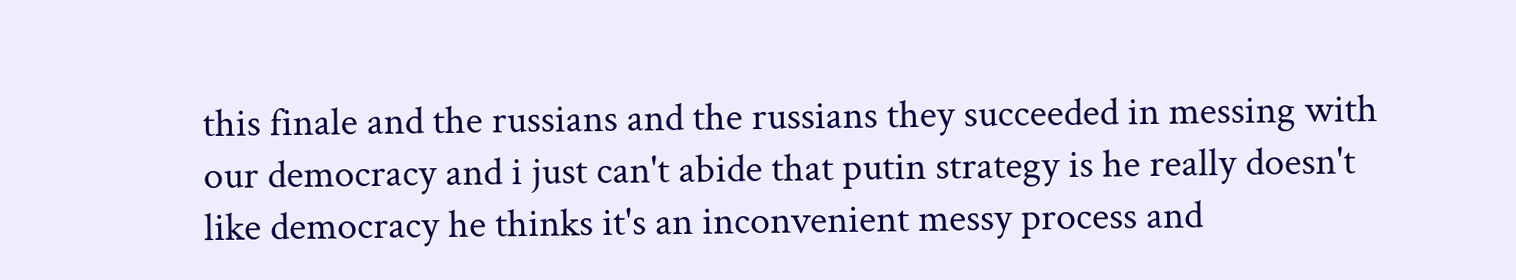this finale and the russians and the russians they succeeded in messing with our democracy and i just can't abide that putin strategy is he really doesn't like democracy he thinks it's an inconvenient messy process and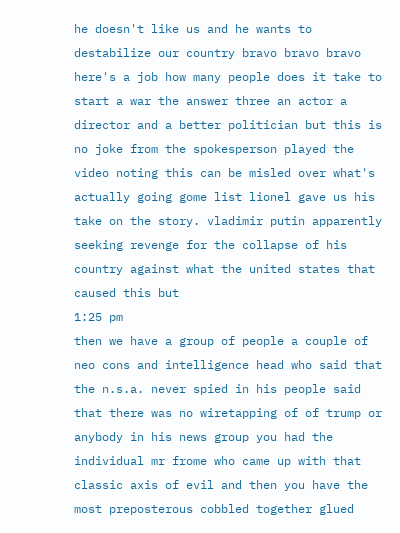he doesn't like us and he wants to destabilize our country bravo bravo bravo here's a job how many people does it take to start a war the answer three an actor a director and a better politician but this is no joke from the spokesperson played the video noting this can be misled over what's actually going gome list lionel gave us his take on the story. vladimir putin apparently seeking revenge for the collapse of his country against what the united states that caused this but
1:25 pm
then we have a group of people a couple of neo cons and intelligence head who said that the n.s.a. never spied in his people said that there was no wiretapping of of trump or anybody in his news group you had the individual mr frome who came up with that classic axis of evil and then you have the most preposterous cobbled together glued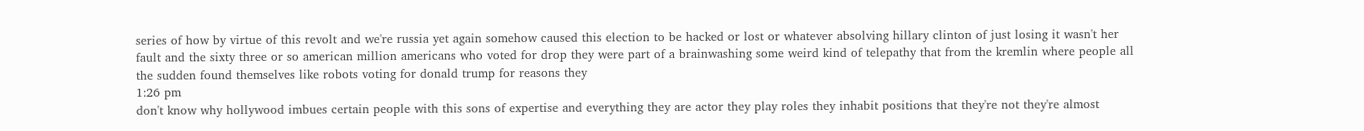series of how by virtue of this revolt and we're russia yet again somehow caused this election to be hacked or lost or whatever absolving hillary clinton of just losing it wasn't her fault and the sixty three or so american million americans who voted for drop they were part of a brainwashing some weird kind of telepathy that from the kremlin where people all the sudden found themselves like robots voting for donald trump for reasons they
1:26 pm
don't know why hollywood imbues certain people with this sons of expertise and everything they are actor they play roles they inhabit positions that they're not they're almost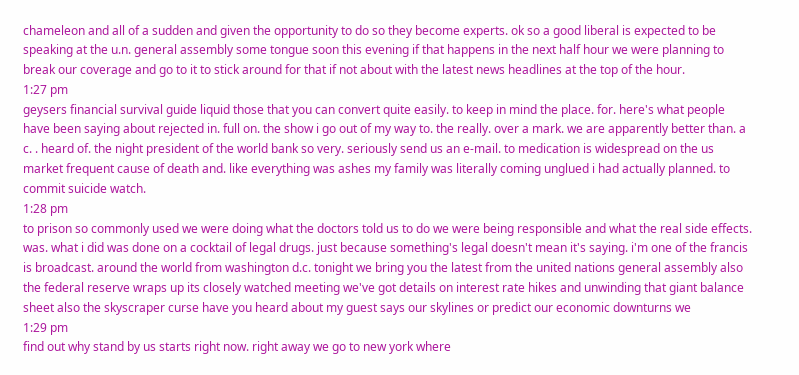chameleon and all of a sudden and given the opportunity to do so they become experts. ok so a good liberal is expected to be speaking at the u.n. general assembly some tongue soon this evening if that happens in the next half hour we were planning to break our coverage and go to it to stick around for that if not about with the latest news headlines at the top of the hour.
1:27 pm
geysers financial survival guide liquid those that you can convert quite easily. to keep in mind the place. for. here's what people have been saying about rejected in. full on. the show i go out of my way to. the really. over a mark. we are apparently better than. a c. . heard of. the night president of the world bank so very. seriously send us an e-mail. to medication is widespread on the us market frequent cause of death and. like everything was ashes my family was literally coming unglued i had actually planned. to commit suicide watch.
1:28 pm
to prison so commonly used we were doing what the doctors told us to do we were being responsible and what the real side effects. was. what i did was done on a cocktail of legal drugs. just because something's legal doesn't mean it's saying. i'm one of the francis is broadcast. around the world from washington d.c. tonight we bring you the latest from the united nations general assembly also the federal reserve wraps up its closely watched meeting we've got details on interest rate hikes and unwinding that giant balance sheet also the skyscraper curse have you heard about my guest says our skylines or predict our economic downturns we
1:29 pm
find out why stand by us starts right now. right away we go to new york where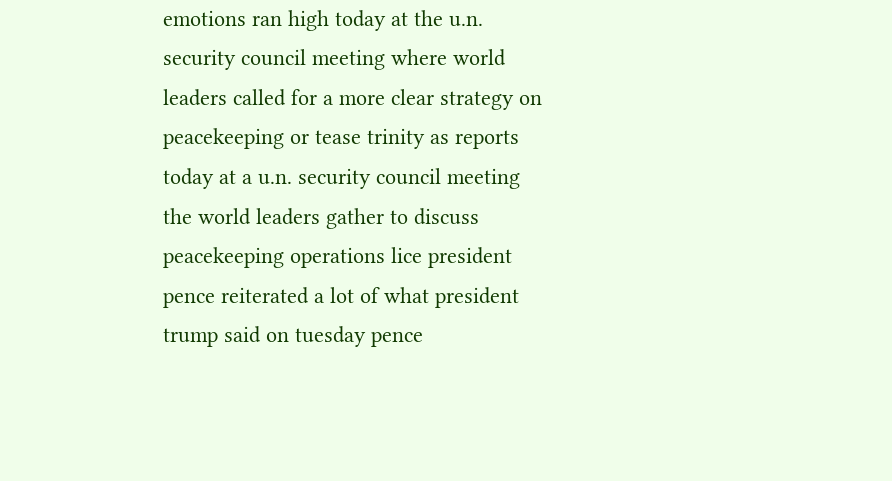emotions ran high today at the u.n. security council meeting where world leaders called for a more clear strategy on peacekeeping or tease trinity as reports today at a u.n. security council meeting the world leaders gather to discuss peacekeeping operations lice president pence reiterated a lot of what president trump said on tuesday pence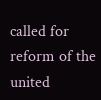called for reform of the united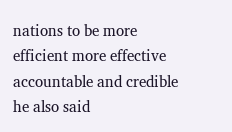nations to be more efficient more effective accountable and credible he also said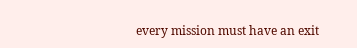every mission must have an exit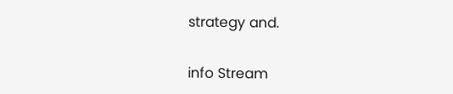strategy and.


info Stream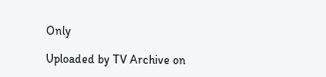Only

Uploaded by TV Archive on